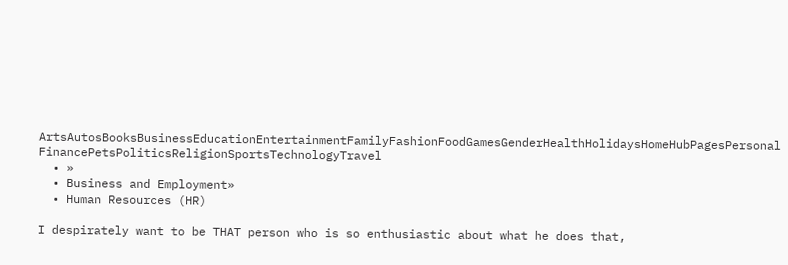ArtsAutosBooksBusinessEducationEntertainmentFamilyFashionFoodGamesGenderHealthHolidaysHomeHubPagesPersonal FinancePetsPoliticsReligionSportsTechnologyTravel
  • »
  • Business and Employment»
  • Human Resources (HR)

I despirately want to be THAT person who is so enthusiastic about what he does that,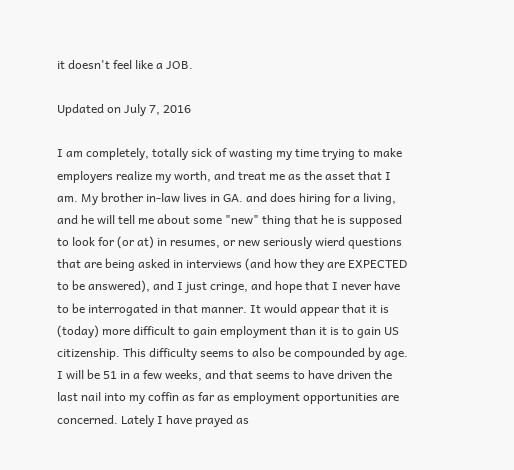it doesn't feel like a JOB.

Updated on July 7, 2016

I am completely, totally sick of wasting my time trying to make employers realize my worth, and treat me as the asset that I am. My brother in-law lives in GA. and does hiring for a living, and he will tell me about some "new" thing that he is supposed to look for (or at) in resumes, or new seriously wierd questions that are being asked in interviews (and how they are EXPECTED to be answered), and I just cringe, and hope that I never have to be interrogated in that manner. It would appear that it is (today) more difficult to gain employment than it is to gain US citizenship. This difficulty seems to also be compounded by age. I will be 51 in a few weeks, and that seems to have driven the last nail into my coffin as far as employment opportunities are concerned. Lately I have prayed as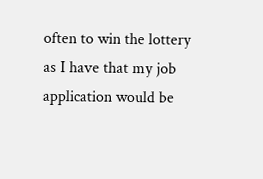often to win the lottery as I have that my job application would be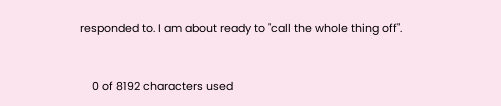responded to. I am about ready to "call the whole thing off".


    0 of 8192 characters used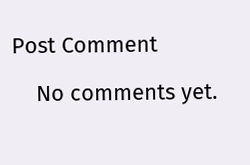Post Comment

    No comments yet.